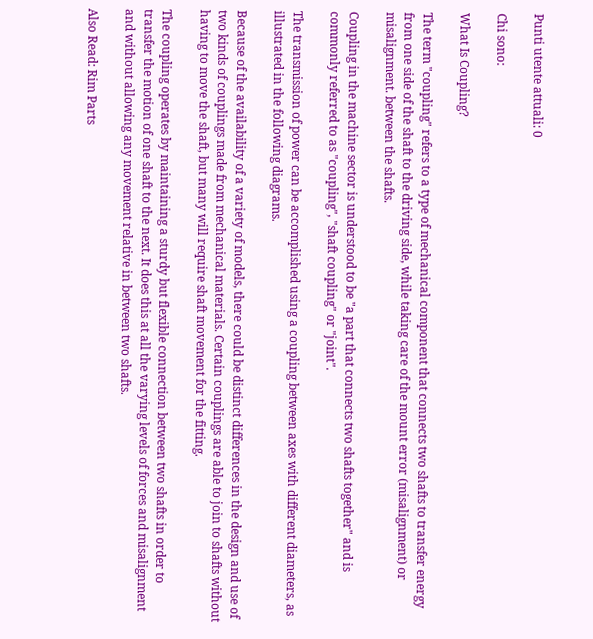Punti utente attuali: 0

Chi sono:

What Is Coupling?

The term "coupling" refers to a type of mechanical component that connects two shafts to transfer energy from one side of the shaft to the driving side, while taking care of the mount error (misalignment) or misalignment. between the shafts.

Coupling in the machine sector is understood to be "a part that connects two shafts together" and is commonly referred to as "coupling", "shaft coupling" or "joint".

The transmission of power can be accomplished using a coupling between axes with different diameters, as illustrated in the following diagrams.

Because of the availability of a variety of models, there could be distinct differences in the design and use of two kinds of couplings made from mechanical materials. Certain couplings are able to join to shafts without having to move the shaft, but many will require shaft movement for the fitting.

The coupling operates by maintaining a sturdy but flexible connection between two shafts in order to transfer the motion of one shaft to the next. It does this at all the varying levels of forces and misalignment and without allowing any movement relative in between two shafts.

Also Read: Rim Parts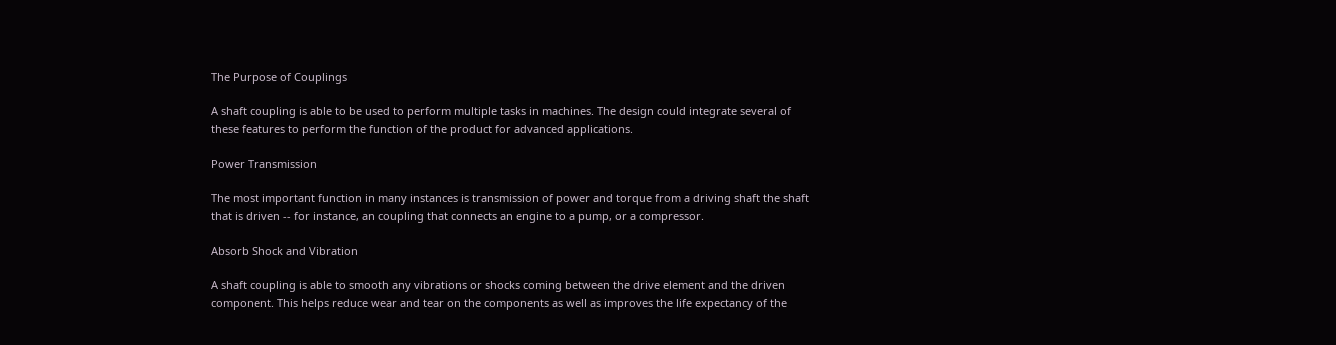The Purpose of Couplings

A shaft coupling is able to be used to perform multiple tasks in machines. The design could integrate several of these features to perform the function of the product for advanced applications.

Power Transmission

The most important function in many instances is transmission of power and torque from a driving shaft the shaft that is driven -- for instance, an coupling that connects an engine to a pump, or a compressor.

Absorb Shock and Vibration

A shaft coupling is able to smooth any vibrations or shocks coming between the drive element and the driven component. This helps reduce wear and tear on the components as well as improves the life expectancy of the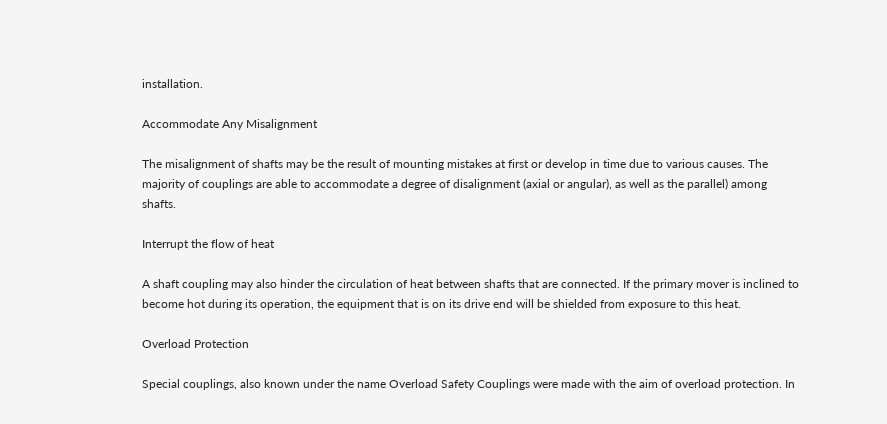installation.

Accommodate Any Misalignment

The misalignment of shafts may be the result of mounting mistakes at first or develop in time due to various causes. The majority of couplings are able to accommodate a degree of disalignment (axial or angular), as well as the parallel) among shafts.

Interrupt the flow of heat

A shaft coupling may also hinder the circulation of heat between shafts that are connected. If the primary mover is inclined to become hot during its operation, the equipment that is on its drive end will be shielded from exposure to this heat.

Overload Protection

Special couplings, also known under the name Overload Safety Couplings were made with the aim of overload protection. In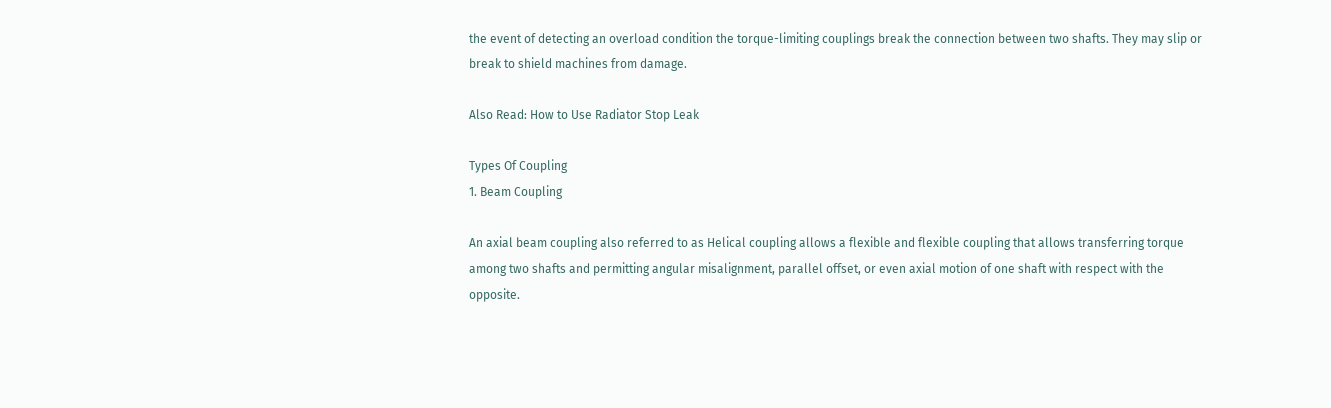the event of detecting an overload condition the torque-limiting couplings break the connection between two shafts. They may slip or break to shield machines from damage.

Also Read: How to Use Radiator Stop Leak

Types Of Coupling
1. Beam Coupling

An axial beam coupling also referred to as Helical coupling allows a flexible and flexible coupling that allows transferring torque among two shafts and permitting angular misalignment, parallel offset, or even axial motion of one shaft with respect with the opposite.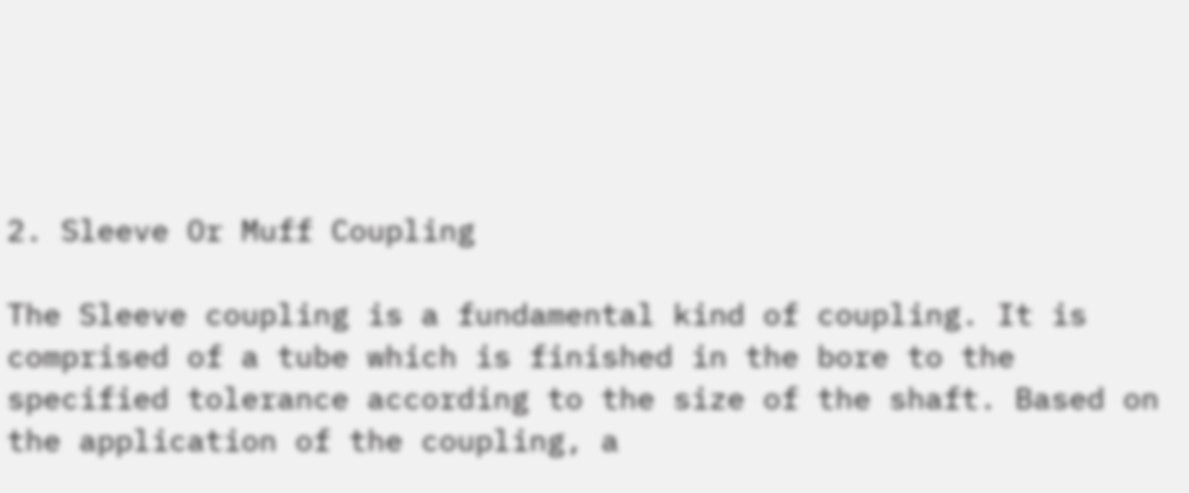2. Sleeve Or Muff Coupling

The Sleeve coupling is a fundamental kind of coupling. It is comprised of a tube which is finished in the bore to the specified tolerance according to the size of the shaft. Based on the application of the coupling, a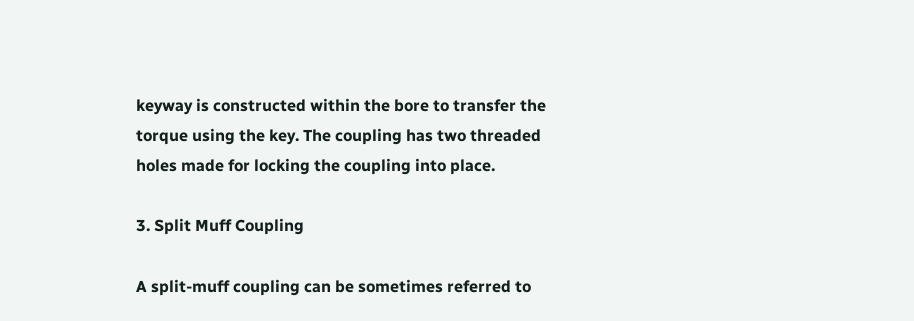keyway is constructed within the bore to transfer the torque using the key. The coupling has two threaded holes made for locking the coupling into place.

3. Split Muff Coupling

A split-muff coupling can be sometimes referred to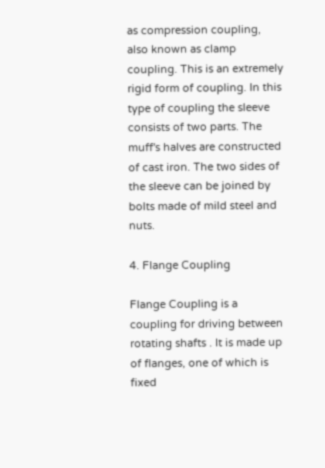as compression coupling, also known as clamp coupling. This is an extremely rigid form of coupling. In this type of coupling the sleeve consists of two parts. The muff's halves are constructed of cast iron. The two sides of the sleeve can be joined by bolts made of mild steel and nuts.

4. Flange Coupling

Flange Coupling is a coupling for driving between rotating shafts . It is made up of flanges, one of which is fixed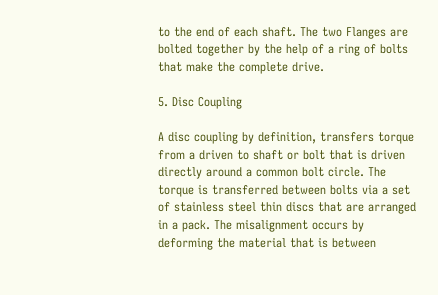to the end of each shaft. The two Flanges are bolted together by the help of a ring of bolts that make the complete drive.

5. Disc Coupling

A disc coupling by definition, transfers torque from a driven to shaft or bolt that is driven directly around a common bolt circle. The torque is transferred between bolts via a set of stainless steel thin discs that are arranged in a pack. The misalignment occurs by deforming the material that is between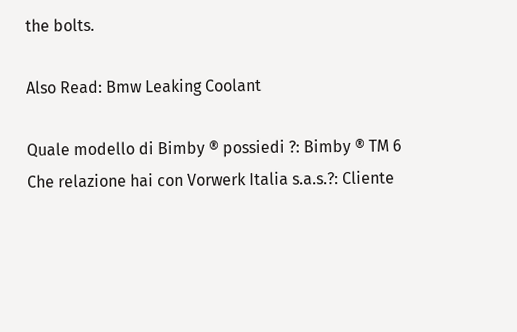the bolts.

Also Read: Bmw Leaking Coolant

Quale modello di Bimby ® possiedi ?: Bimby ® TM 6
Che relazione hai con Vorwerk Italia s.a.s.?: Cliente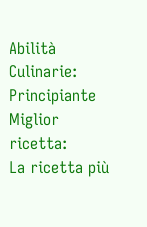Abilità Culinarie: Principiante
Miglior ricetta:
La ricetta più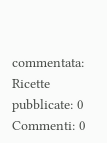commentata:
Ricette pubblicate: 0
Commenti: 0